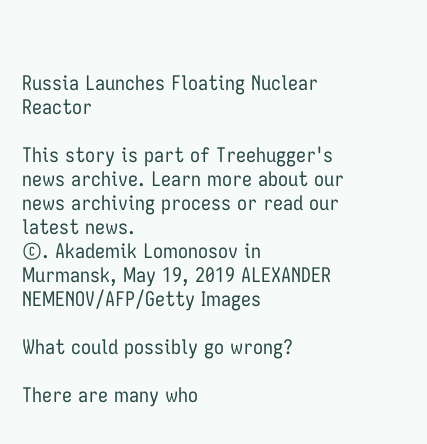Russia Launches Floating Nuclear Reactor

This story is part of Treehugger's news archive. Learn more about our news archiving process or read our latest news.
©. Akademik Lomonosov in Murmansk, May 19, 2019 ALEXANDER NEMENOV/AFP/Getty Images

What could possibly go wrong?

There are many who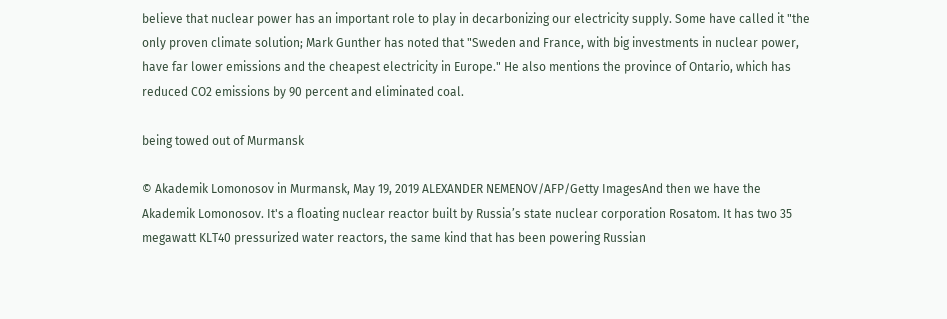believe that nuclear power has an important role to play in decarbonizing our electricity supply. Some have called it "the only proven climate solution; Mark Gunther has noted that "Sweden and France, with big investments in nuclear power, have far lower emissions and the cheapest electricity in Europe." He also mentions the province of Ontario, which has reduced CO2 emissions by 90 percent and eliminated coal.

being towed out of Murmansk

© Akademik Lomonosov in Murmansk, May 19, 2019 ALEXANDER NEMENOV/AFP/Getty ImagesAnd then we have the Akademik Lomonosov. It's a floating nuclear reactor built by Russia’s state nuclear corporation Rosatom. It has two 35 megawatt KLT40 pressurized water reactors, the same kind that has been powering Russian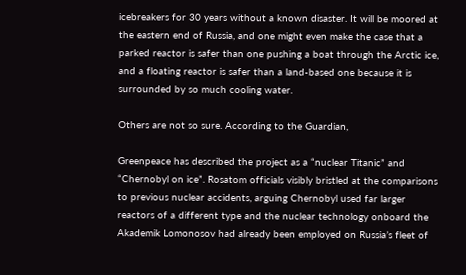icebreakers for 30 years without a known disaster. It will be moored at the eastern end of Russia, and one might even make the case that a parked reactor is safer than one pushing a boat through the Arctic ice, and a floating reactor is safer than a land-based one because it is surrounded by so much cooling water.

Others are not so sure. According to the Guardian,

Greenpeace has described the project as a “nuclear Titanic” and “Chernobyl on ice”. Rosatom officials visibly bristled at the comparisons to previous nuclear accidents, arguing Chernobyl used far larger reactors of a different type and the nuclear technology onboard the Akademik Lomonosov had already been employed on Russia’s fleet of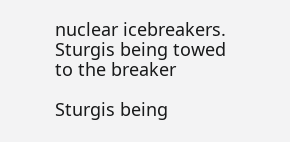nuclear icebreakers.
Sturgis being towed to the breaker

Sturgis being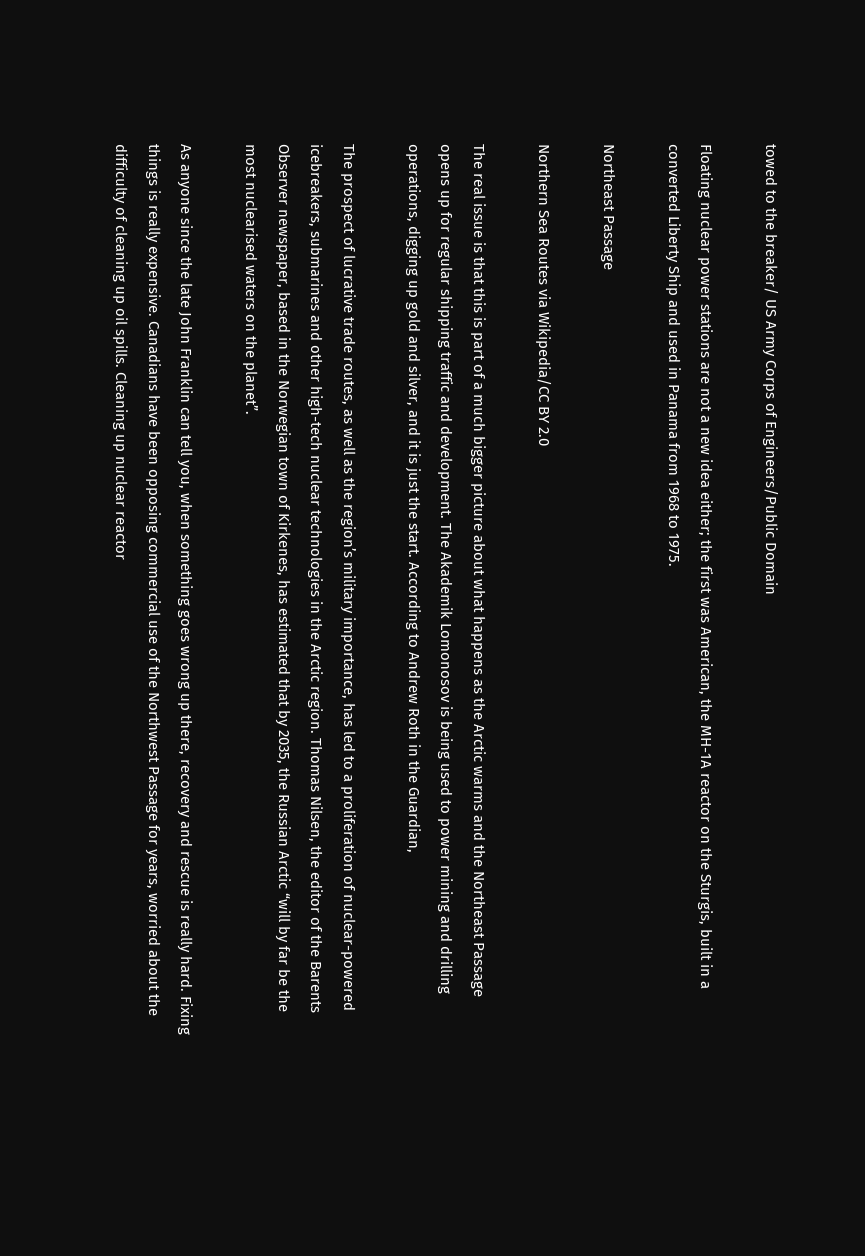towed to the breaker/ US Army Corps of Engineers/Public Domain

Floating nuclear power stations are not a new idea either; the first was American, the MH-1A reactor on the Sturgis, built in a converted Liberty Ship and used in Panama from 1968 to 1975.

Northeast Passage

Northern Sea Routes via Wikipedia/CC BY 2.0

The real issue is that this is part of a much bigger picture about what happens as the Arctic warms and the Northeast Passage opens up for regular shipping traffic and development. The Akademik Lomonosov is being used to power mining and drilling operations, digging up gold and silver, and it is just the start. According to Andrew Roth in the Guardian,

The prospect of lucrative trade routes, as well as the region’s military importance, has led to a proliferation of nuclear-powered icebreakers, submarines and other high-tech nuclear technologies in the Arctic region. Thomas Nilsen, the editor of the Barents Observer newspaper, based in the Norwegian town of Kirkenes, has estimated that by 2035, the Russian Arctic “will by far be the most nuclearised waters on the planet”.

As anyone since the late John Franklin can tell you, when something goes wrong up there, recovery and rescue is really hard. Fixing things is really expensive. Canadians have been opposing commercial use of the Northwest Passage for years, worried about the difficulty of cleaning up oil spills. Cleaning up nuclear reactor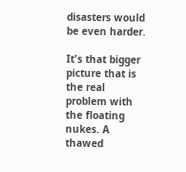disasters would be even harder.

It's that bigger picture that is the real problem with the floating nukes. A thawed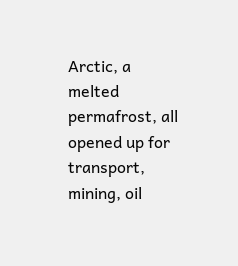Arctic, a melted permafrost, all opened up for transport, mining, oil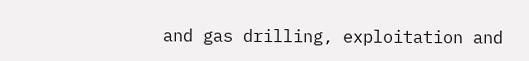and gas drilling, exploitation and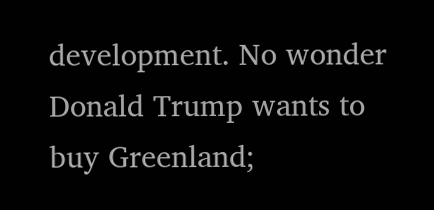development. No wonder Donald Trump wants to buy Greenland;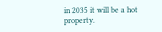in 2035 it will be a hot property.